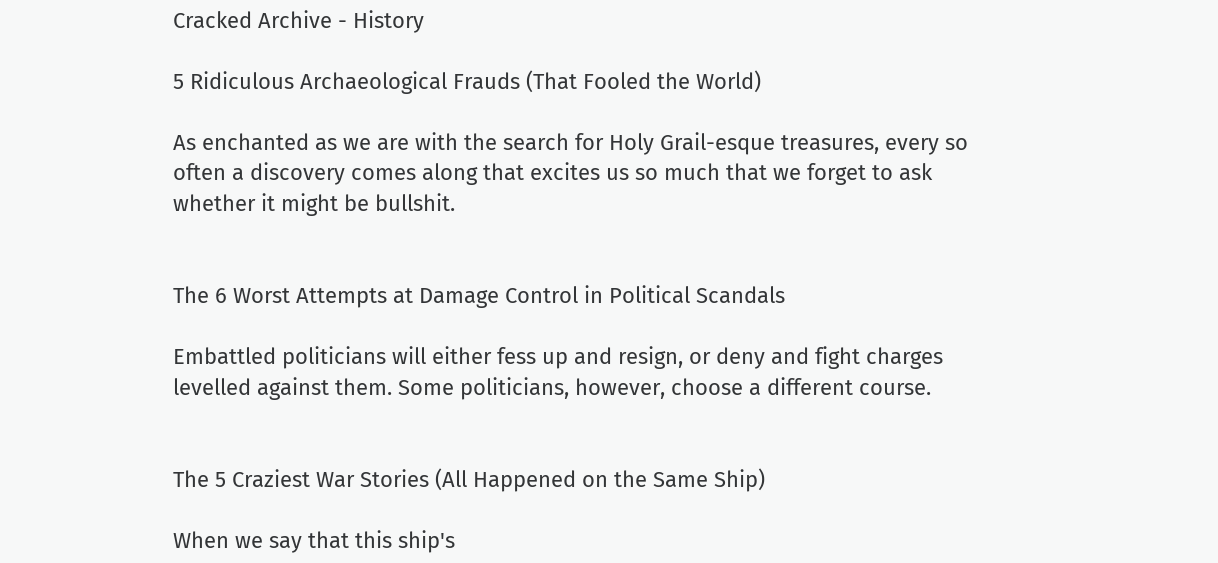Cracked Archive - History

5 Ridiculous Archaeological Frauds (That Fooled the World)

As enchanted as we are with the search for Holy Grail-esque treasures, every so often a discovery comes along that excites us so much that we forget to ask whether it might be bullshit.


The 6 Worst Attempts at Damage Control in Political Scandals

Embattled politicians will either fess up and resign, or deny and fight charges levelled against them. Some politicians, however, choose a different course.


The 5 Craziest War Stories (All Happened on the Same Ship)

When we say that this ship's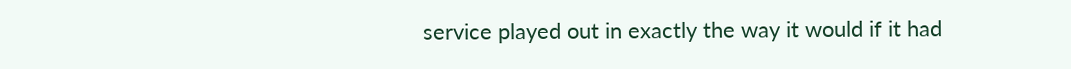service played out in exactly the way it would if it had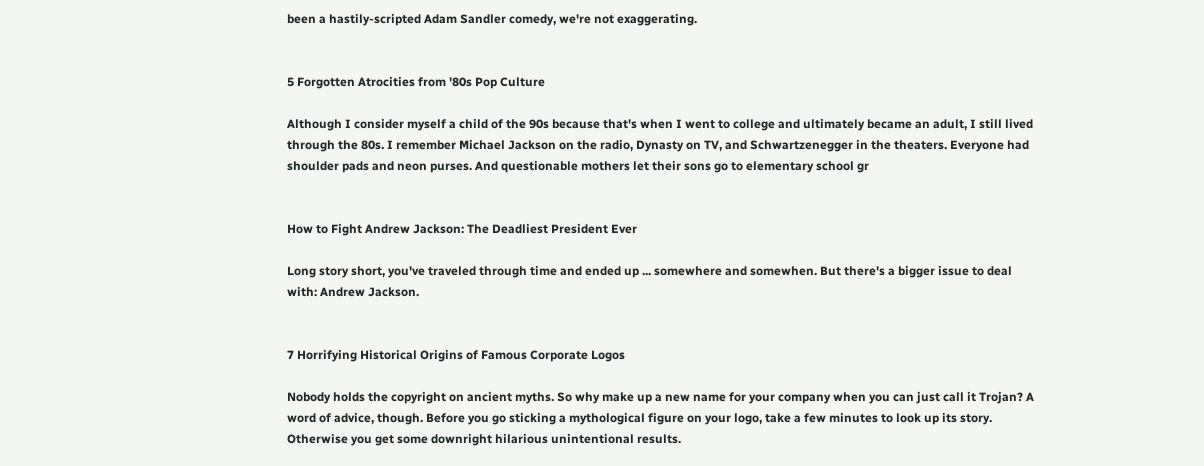been a hastily-scripted Adam Sandler comedy, we're not exaggerating.


5 Forgotten Atrocities from '80s Pop Culture

Although I consider myself a child of the 90s because that's when I went to college and ultimately became an adult, I still lived through the 80s. I remember Michael Jackson on the radio, Dynasty on TV, and Schwartzenegger in the theaters. Everyone had shoulder pads and neon purses. And questionable mothers let their sons go to elementary school gr


How to Fight Andrew Jackson: The Deadliest President Ever

Long story short, you've traveled through time and ended up ... somewhere and somewhen. But there's a bigger issue to deal with: Andrew Jackson.


7 Horrifying Historical Origins of Famous Corporate Logos

Nobody holds the copyright on ancient myths. So why make up a new name for your company when you can just call it Trojan? A word of advice, though. Before you go sticking a mythological figure on your logo, take a few minutes to look up its story. Otherwise you get some downright hilarious unintentional results.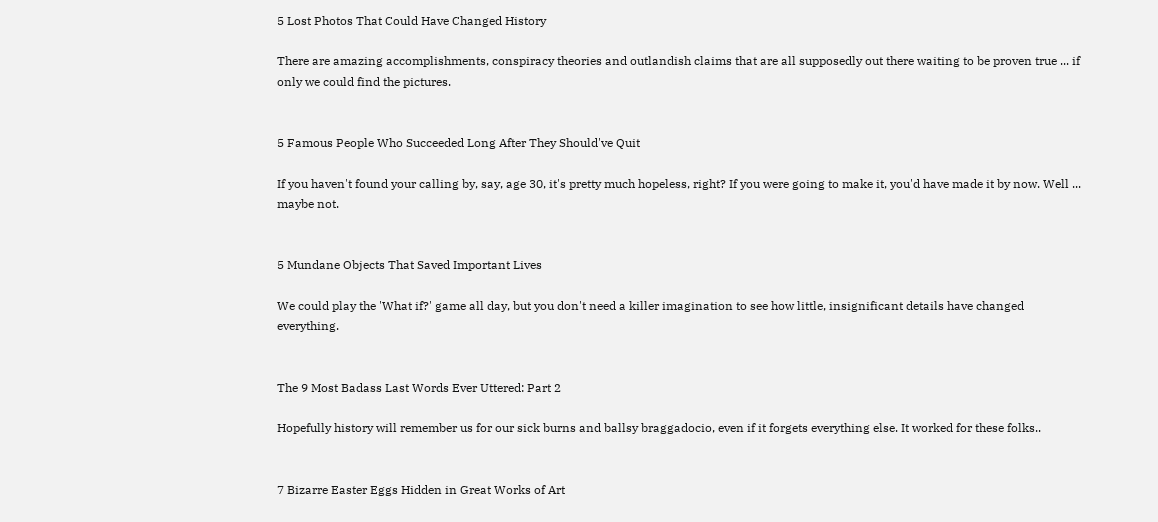5 Lost Photos That Could Have Changed History

There are amazing accomplishments, conspiracy theories and outlandish claims that are all supposedly out there waiting to be proven true ... if only we could find the pictures.


5 Famous People Who Succeeded Long After They Should've Quit

If you haven't found your calling by, say, age 30, it's pretty much hopeless, right? If you were going to make it, you'd have made it by now. Well ... maybe not.


5 Mundane Objects That Saved Important Lives

We could play the 'What if?' game all day, but you don't need a killer imagination to see how little, insignificant details have changed everything.


The 9 Most Badass Last Words Ever Uttered: Part 2

Hopefully history will remember us for our sick burns and ballsy braggadocio, even if it forgets everything else. It worked for these folks..


7 Bizarre Easter Eggs Hidden in Great Works of Art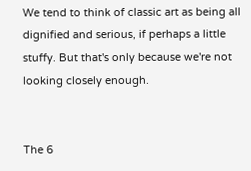We tend to think of classic art as being all dignified and serious, if perhaps a little stuffy. But that's only because we're not looking closely enough.


The 6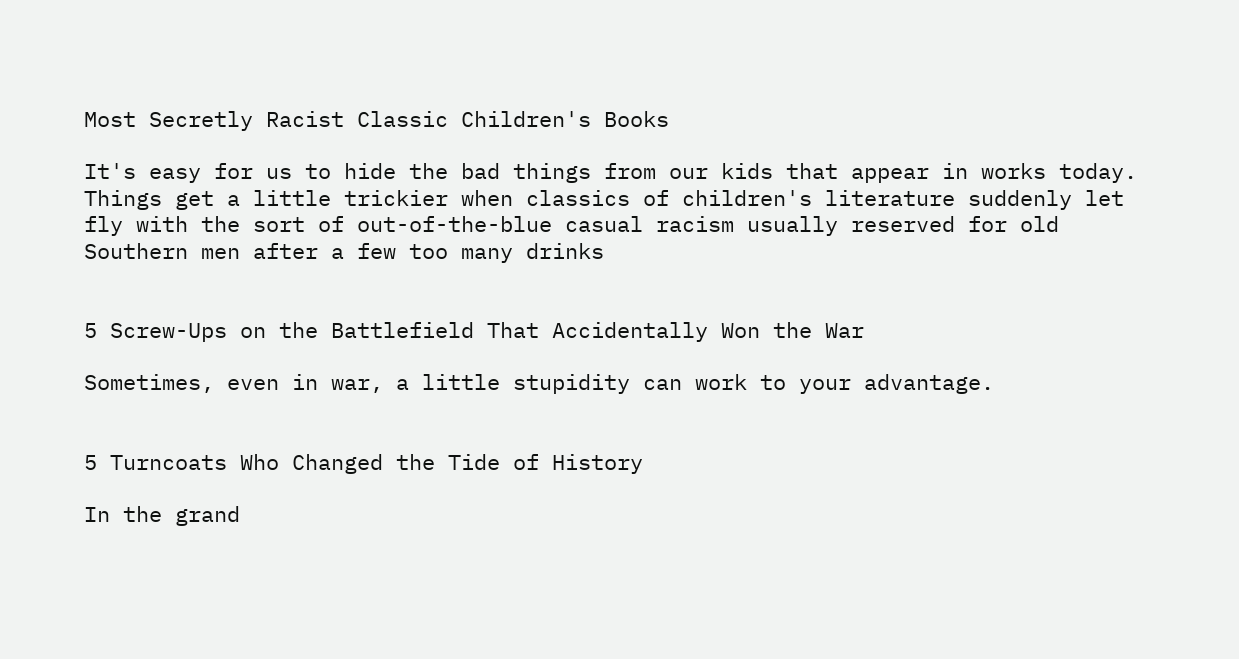Most Secretly Racist Classic Children's Books

It's easy for us to hide the bad things from our kids that appear in works today. Things get a little trickier when classics of children's literature suddenly let fly with the sort of out-of-the-blue casual racism usually reserved for old Southern men after a few too many drinks


5 Screw-Ups on the Battlefield That Accidentally Won the War

Sometimes, even in war, a little stupidity can work to your advantage.


5 Turncoats Who Changed the Tide of History

In the grand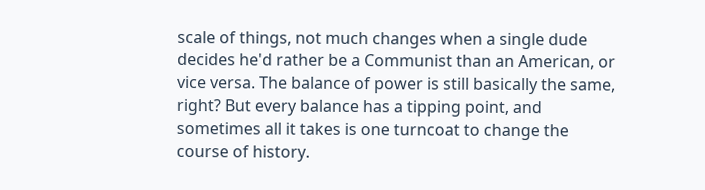scale of things, not much changes when a single dude decides he'd rather be a Communist than an American, or vice versa. The balance of power is still basically the same, right? But every balance has a tipping point, and sometimes all it takes is one turncoat to change the course of history.